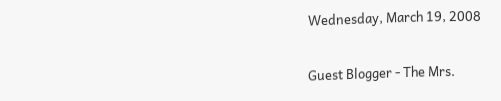Wednesday, March 19, 2008

Guest Blogger - The Mrs.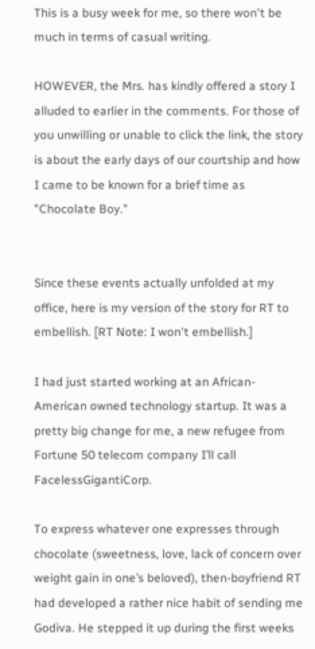This is a busy week for me, so there won't be much in terms of casual writing.

HOWEVER, the Mrs. has kindly offered a story I alluded to earlier in the comments. For those of you unwilling or unable to click the link, the story is about the early days of our courtship and how I came to be known for a brief time as "Chocolate Boy."


Since these events actually unfolded at my office, here is my version of the story for RT to embellish. [RT Note: I won't embellish.]

I had just started working at an African-American owned technology startup. It was a pretty big change for me, a new refugee from Fortune 50 telecom company I’ll call FacelessGigantiCorp.

To express whatever one expresses through chocolate (sweetness, love, lack of concern over weight gain in one’s beloved), then-boyfriend RT had developed a rather nice habit of sending me Godiva. He stepped it up during the first weeks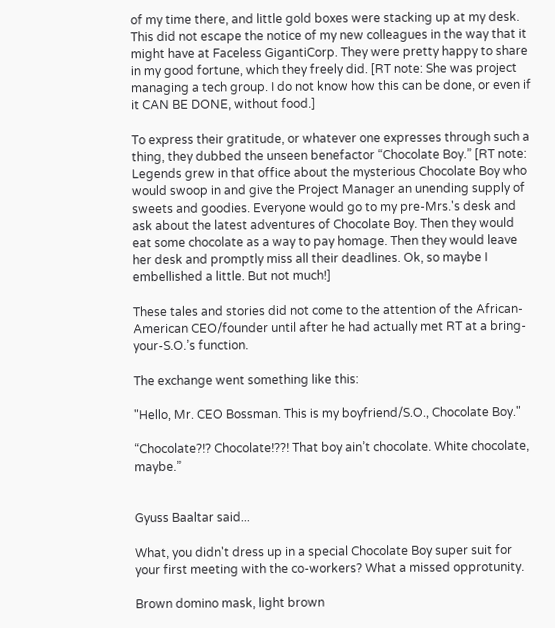of my time there, and little gold boxes were stacking up at my desk. This did not escape the notice of my new colleagues in the way that it might have at Faceless GigantiCorp. They were pretty happy to share in my good fortune, which they freely did. [RT note: She was project managing a tech group. I do not know how this can be done, or even if it CAN BE DONE, without food.]

To express their gratitude, or whatever one expresses through such a thing, they dubbed the unseen benefactor “Chocolate Boy.” [RT note: Legends grew in that office about the mysterious Chocolate Boy who would swoop in and give the Project Manager an unending supply of sweets and goodies. Everyone would go to my pre-Mrs.'s desk and ask about the latest adventures of Chocolate Boy. Then they would eat some chocolate as a way to pay homage. Then they would leave her desk and promptly miss all their deadlines. Ok, so maybe I embellished a little. But not much!]

These tales and stories did not come to the attention of the African-American CEO/founder until after he had actually met RT at a bring-your-S.O.’s function.

The exchange went something like this:

"Hello, Mr. CEO Bossman. This is my boyfriend/S.O., Chocolate Boy."

“Chocolate?!? Chocolate!??! That boy ain’t chocolate. White chocolate, maybe.”


Gyuss Baaltar said...

What, you didn't dress up in a special Chocolate Boy super suit for your first meeting with the co-workers? What a missed opprotunity.

Brown domino mask, light brown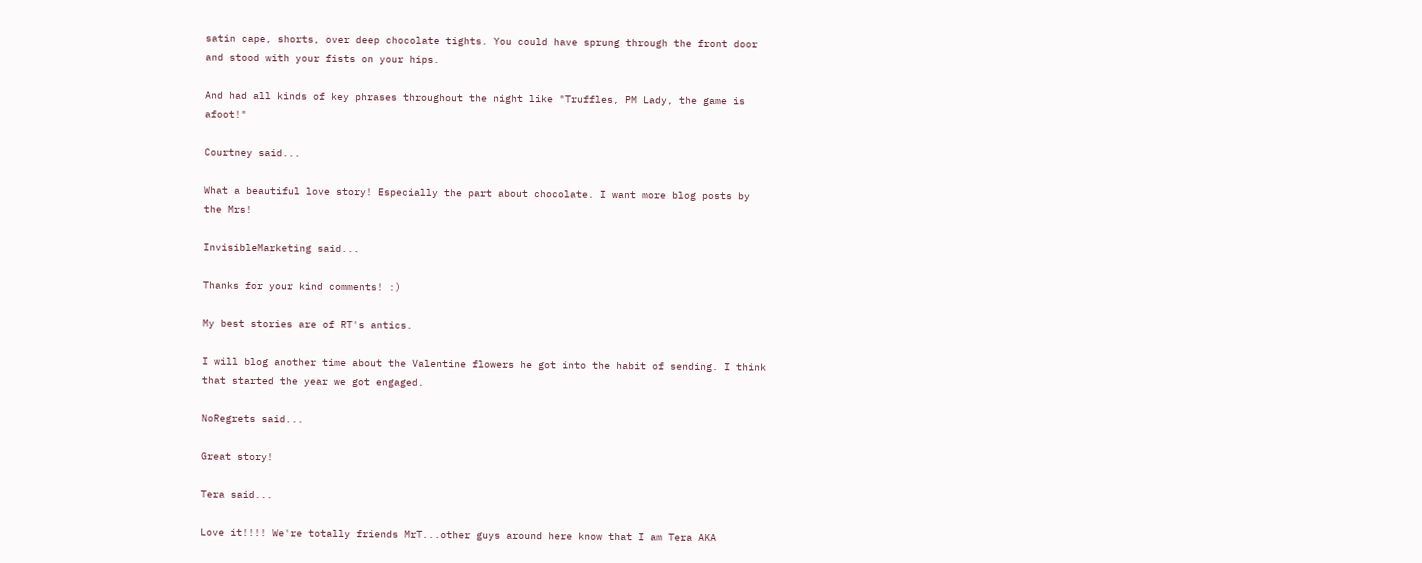satin cape, shorts, over deep chocolate tights. You could have sprung through the front door and stood with your fists on your hips.

And had all kinds of key phrases throughout the night like "Truffles, PM Lady, the game is afoot!"

Courtney said...

What a beautiful love story! Especially the part about chocolate. I want more blog posts by the Mrs!

InvisibleMarketing said...

Thanks for your kind comments! :)

My best stories are of RT's antics.

I will blog another time about the Valentine flowers he got into the habit of sending. I think that started the year we got engaged.

NoRegrets said...

Great story!

Tera said...

Love it!!!! We're totally friends MrT...other guys around here know that I am Tera AKA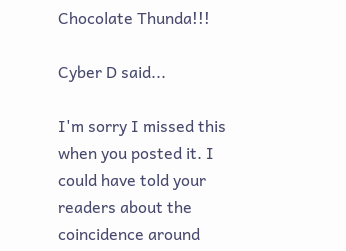Chocolate Thunda!!!

Cyber D said...

I'm sorry I missed this when you posted it. I could have told your readers about the coincidence around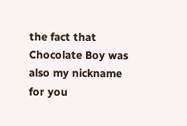the fact that Chocolate Boy was also my nickname for you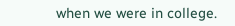when we were in college.